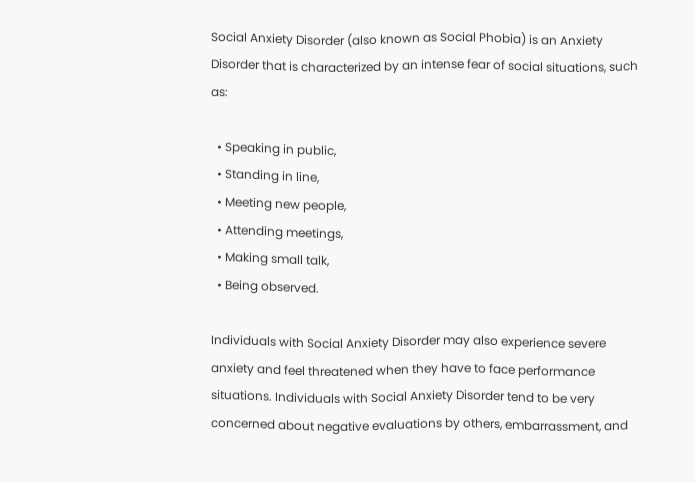Social Anxiety Disorder (also known as Social Phobia) is an Anxiety Disorder that is characterized by an intense fear of social situations, such as:

  • Speaking in public,
  • Standing in line,
  • Meeting new people,
  • Attending meetings,
  • Making small talk,
  • Being observed.

Individuals with Social Anxiety Disorder may also experience severe anxiety and feel threatened when they have to face performance situations. Individuals with Social Anxiety Disorder tend to be very concerned about negative evaluations by others, embarrassment, and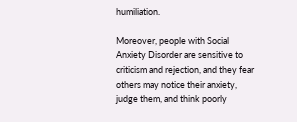humiliation.

Moreover, people with Social Anxiety Disorder are sensitive to criticism and rejection, and they fear others may notice their anxiety, judge them, and think poorly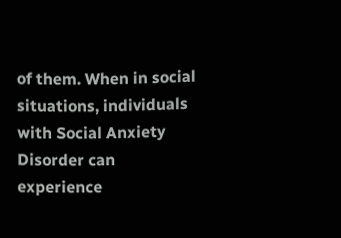of them. When in social situations, individuals with Social Anxiety Disorder can experience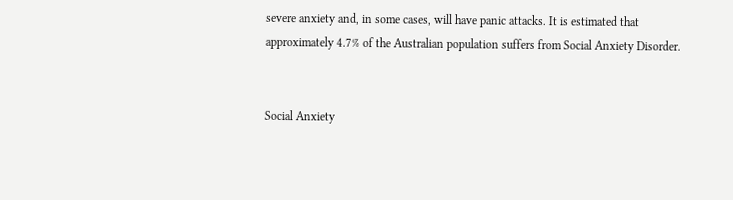severe anxiety and, in some cases, will have panic attacks. It is estimated that approximately 4.7% of the Australian population suffers from Social Anxiety Disorder.


Social Anxiety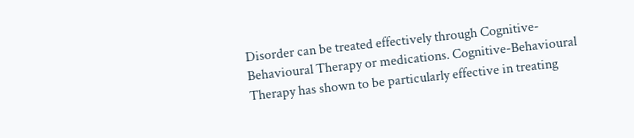Disorder can be treated effectively through Cognitive-Behavioural Therapy or medications. Cognitive-Behavioural Therapy has shown to be particularly effective in treating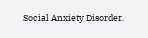Social Anxiety Disorder.